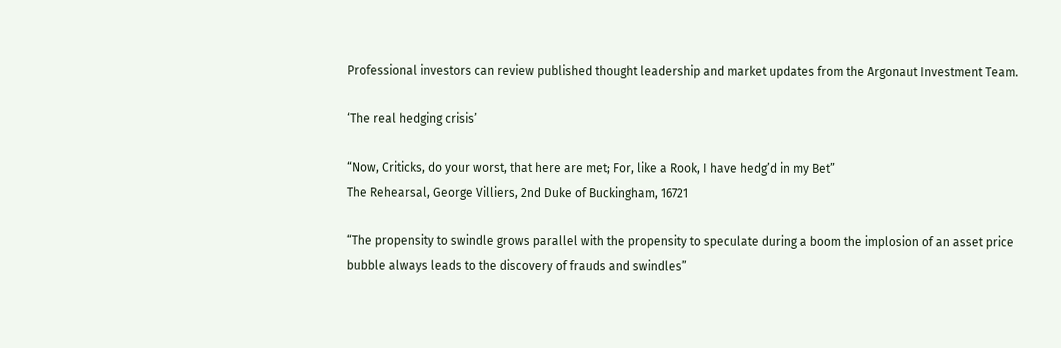Professional investors can review published thought leadership and market updates from the Argonaut Investment Team.

‘The real hedging crisis’

“Now, Criticks, do your worst, that here are met; For, like a Rook, I have hedg’d in my Bet”
The Rehearsal, George Villiers, 2nd Duke of Buckingham, 16721

“The propensity to swindle grows parallel with the propensity to speculate during a boom the implosion of an asset price bubble always leads to the discovery of frauds and swindles”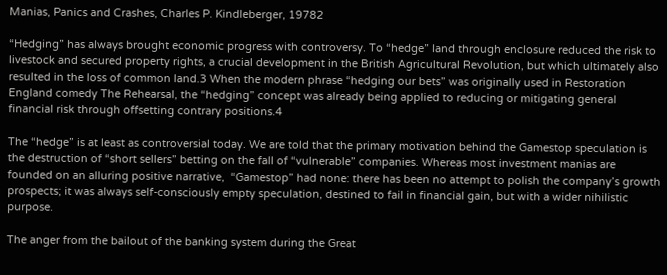Manias, Panics and Crashes, Charles P. Kindleberger, 19782

“Hedging” has always brought economic progress with controversy. To “hedge” land through enclosure reduced the risk to livestock and secured property rights, a crucial development in the British Agricultural Revolution, but which ultimately also resulted in the loss of common land.3 When the modern phrase “hedging our bets” was originally used in Restoration England comedy The Rehearsal, the “hedging” concept was already being applied to reducing or mitigating general financial risk through offsetting contrary positions.4

The “hedge” is at least as controversial today. We are told that the primary motivation behind the Gamestop speculation is the destruction of “short sellers” betting on the fall of “vulnerable” companies. Whereas most investment manias are founded on an alluring positive narrative,  “Gamestop” had none: there has been no attempt to polish the company’s growth prospects; it was always self-consciously empty speculation, destined to fail in financial gain, but with a wider nihilistic purpose.

The anger from the bailout of the banking system during the Great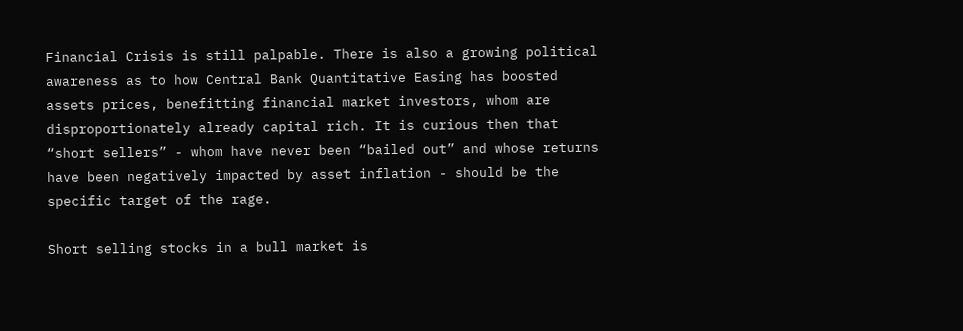Financial Crisis is still palpable. There is also a growing political awareness as to how Central Bank Quantitative Easing has boosted assets prices, benefitting financial market investors, whom are disproportionately already capital rich. It is curious then that “short sellers” - whom have never been “bailed out” and whose returns have been negatively impacted by asset inflation - should be the specific target of the rage.

Short selling stocks in a bull market is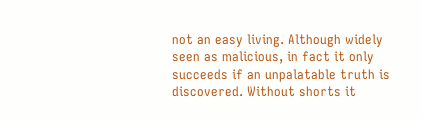not an easy living. Although widely seen as malicious, in fact it only succeeds if an unpalatable truth is discovered. Without shorts it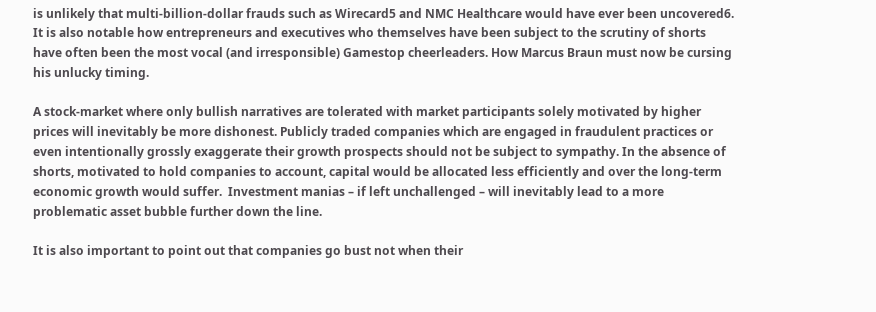is unlikely that multi-billion-dollar frauds such as Wirecard5 and NMC Healthcare would have ever been uncovered6. It is also notable how entrepreneurs and executives who themselves have been subject to the scrutiny of shorts have often been the most vocal (and irresponsible) Gamestop cheerleaders. How Marcus Braun must now be cursing his unlucky timing.

A stock-market where only bullish narratives are tolerated with market participants solely motivated by higher prices will inevitably be more dishonest. Publicly traded companies which are engaged in fraudulent practices or even intentionally grossly exaggerate their growth prospects should not be subject to sympathy. In the absence of shorts, motivated to hold companies to account, capital would be allocated less efficiently and over the long-term economic growth would suffer.  Investment manias – if left unchallenged – will inevitably lead to a more problematic asset bubble further down the line.

It is also important to point out that companies go bust not when their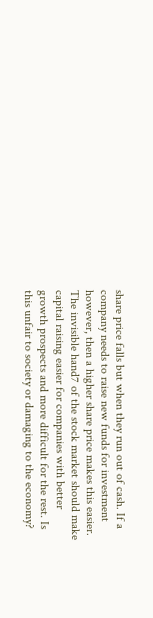share price falls but when they run out of cash. If a company needs to raise new funds for investment however, then a higher share price makes this easier. The invisible hand7 of the stock market should make capital raising easier for companies with better growth prospects and more difficult for the rest. Is this unfair to society or damaging to the economy?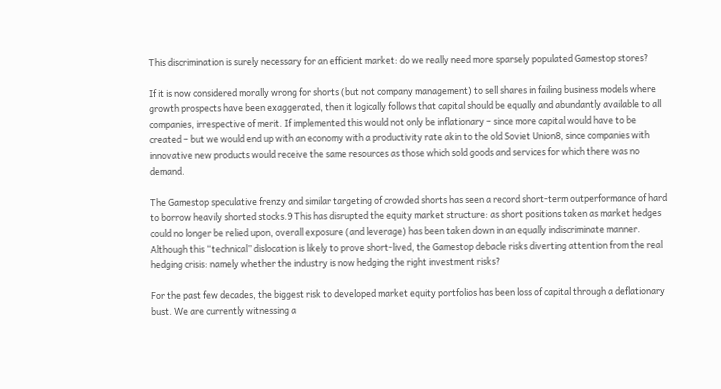This discrimination is surely necessary for an efficient market: do we really need more sparsely populated Gamestop stores?

If it is now considered morally wrong for shorts (but not company management) to sell shares in failing business models where growth prospects have been exaggerated, then it logically follows that capital should be equally and abundantly available to all companies, irrespective of merit. If implemented this would not only be inflationary – since more capital would have to be created – but we would end up with an economy with a productivity rate akin to the old Soviet Union8, since companies with innovative new products would receive the same resources as those which sold goods and services for which there was no demand.

The Gamestop speculative frenzy and similar targeting of crowded shorts has seen a record short-term outperformance of hard to borrow heavily shorted stocks.9 This has disrupted the equity market structure: as short positions taken as market hedges could no longer be relied upon, overall exposure (and leverage) has been taken down in an equally indiscriminate manner. Although this “technical” dislocation is likely to prove short-lived, the Gamestop debacle risks diverting attention from the real hedging crisis: namely whether the industry is now hedging the right investment risks?

For the past few decades, the biggest risk to developed market equity portfolios has been loss of capital through a deflationary bust. We are currently witnessing a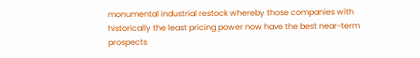monumental industrial restock whereby those companies with historically the least pricing power now have the best near-term prospects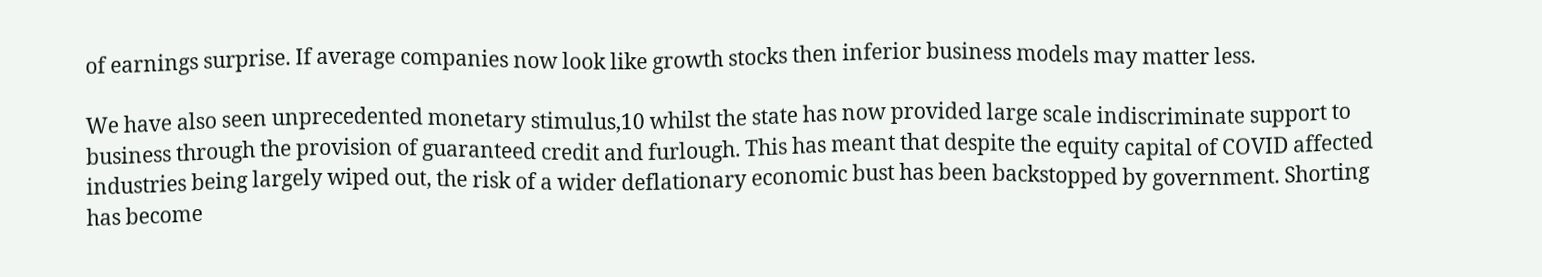of earnings surprise. If average companies now look like growth stocks then inferior business models may matter less.

We have also seen unprecedented monetary stimulus,10 whilst the state has now provided large scale indiscriminate support to business through the provision of guaranteed credit and furlough. This has meant that despite the equity capital of COVID affected industries being largely wiped out, the risk of a wider deflationary economic bust has been backstopped by government. Shorting has become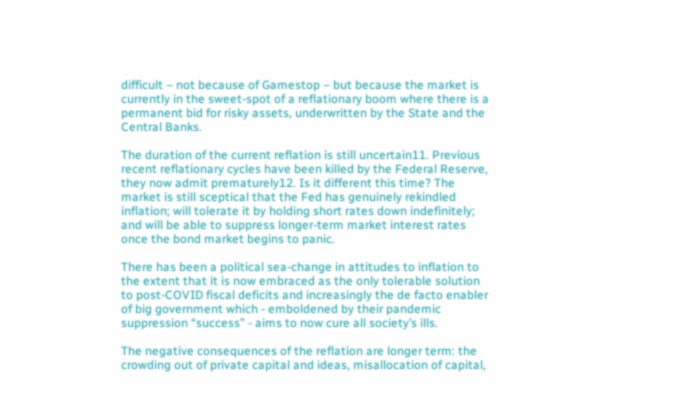difficult – not because of Gamestop – but because the market is currently in the sweet-spot of a reflationary boom where there is a permanent bid for risky assets, underwritten by the State and the Central Banks.

The duration of the current reflation is still uncertain11. Previous recent reflationary cycles have been killed by the Federal Reserve, they now admit prematurely12. Is it different this time? The market is still sceptical that the Fed has genuinely rekindled inflation; will tolerate it by holding short rates down indefinitely; and will be able to suppress longer-term market interest rates once the bond market begins to panic.

There has been a political sea-change in attitudes to inflation to the extent that it is now embraced as the only tolerable solution to post-COVID fiscal deficits and increasingly the de facto enabler of big government which - emboldened by their pandemic suppression “success” - aims to now cure all society’s ills.

The negative consequences of the reflation are longer term: the crowding out of private capital and ideas, misallocation of capital,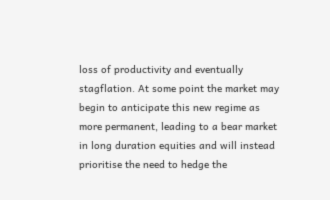loss of productivity and eventually stagflation. At some point the market may begin to anticipate this new regime as more permanent, leading to a bear market in long duration equities and will instead prioritise the need to hedge the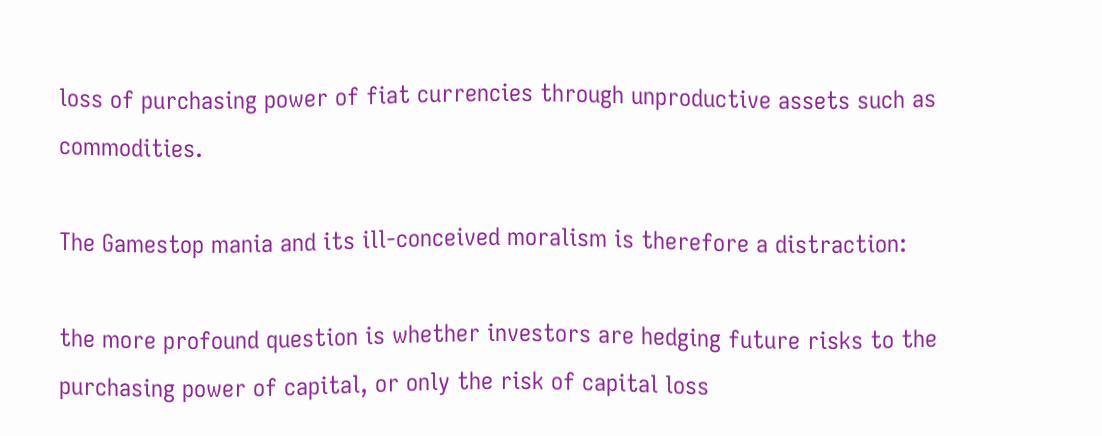loss of purchasing power of fiat currencies through unproductive assets such as commodities.

The Gamestop mania and its ill-conceived moralism is therefore a distraction:

the more profound question is whether investors are hedging future risks to the purchasing power of capital, or only the risk of capital loss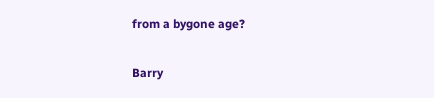from a bygone age?

Barry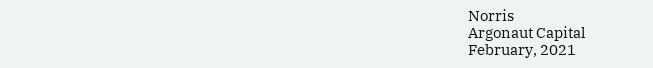Norris
Argonaut Capital
February, 2021